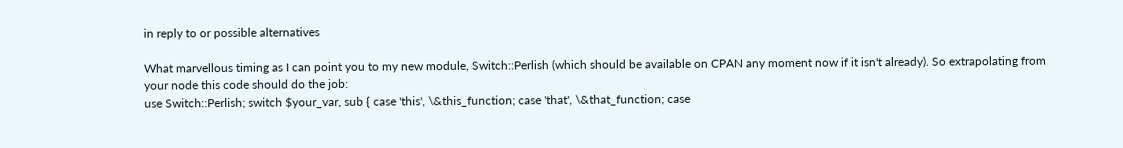in reply to or possible alternatives

What marvellous timing as I can point you to my new module, Switch::Perlish (which should be available on CPAN any moment now if it isn't already). So extrapolating from your node this code should do the job:
use Switch::Perlish; switch $your_var, sub { case 'this', \&this_function; case 'that', \&that_function; case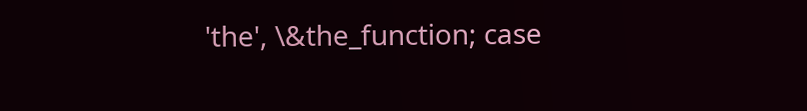'the', \&the_function; case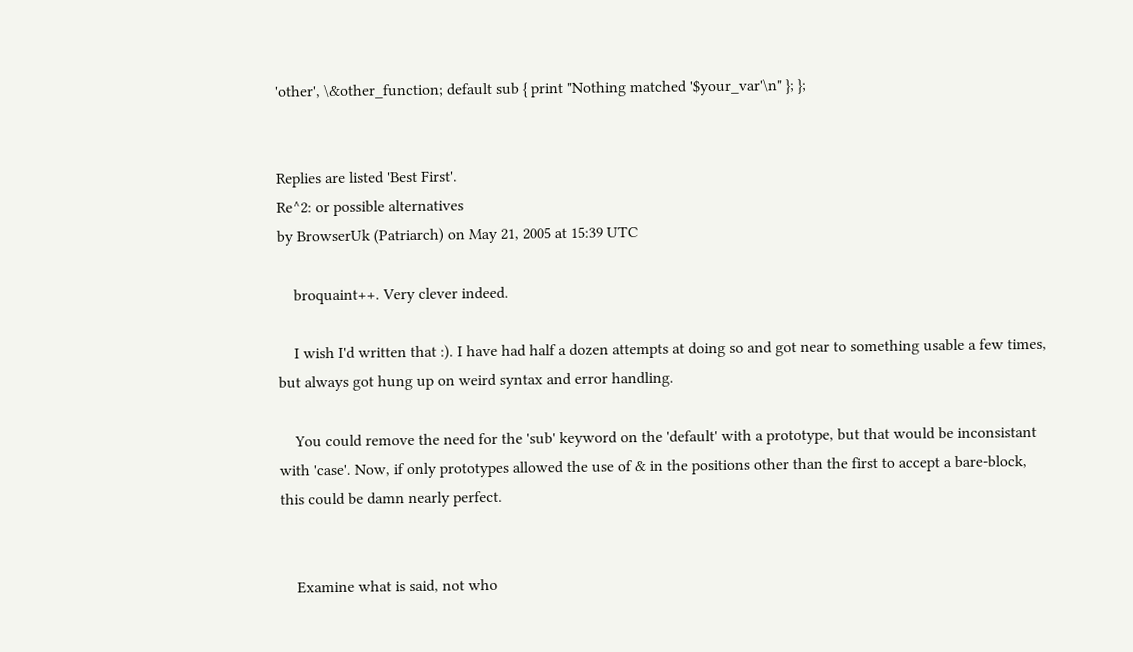'other', \&other_function; default sub { print "Nothing matched '$your_var'\n" }; };


Replies are listed 'Best First'.
Re^2: or possible alternatives
by BrowserUk (Patriarch) on May 21, 2005 at 15:39 UTC

    broquaint++. Very clever indeed.

    I wish I'd written that :). I have had half a dozen attempts at doing so and got near to something usable a few times, but always got hung up on weird syntax and error handling.

    You could remove the need for the 'sub' keyword on the 'default' with a prototype, but that would be inconsistant with 'case'. Now, if only prototypes allowed the use of & in the positions other than the first to accept a bare-block, this could be damn nearly perfect.


    Examine what is said, not who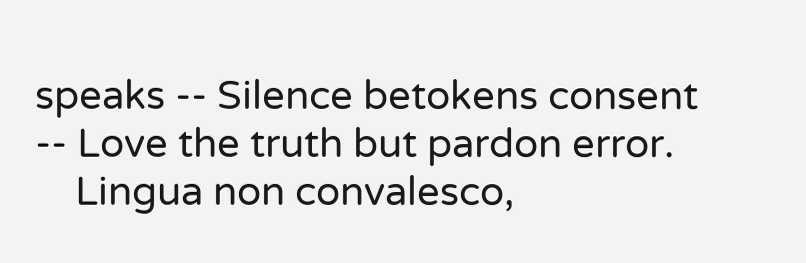speaks -- Silence betokens consent -- Love the truth but pardon error.
    Lingua non convalesco,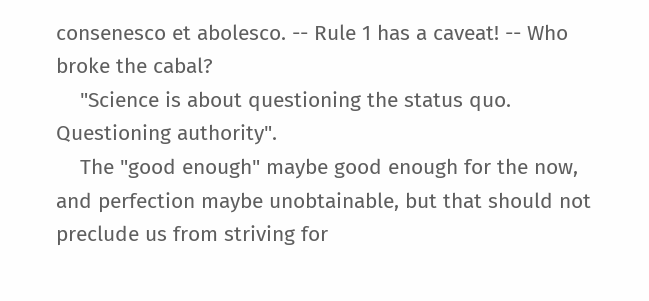consenesco et abolesco. -- Rule 1 has a caveat! -- Who broke the cabal?
    "Science is about questioning the status quo. Questioning authority".
    The "good enough" maybe good enough for the now, and perfection maybe unobtainable, but that should not preclude us from striving for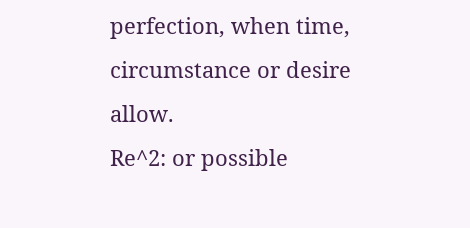perfection, when time, circumstance or desire allow.
Re^2: or possible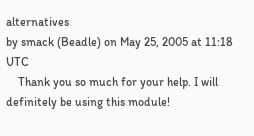alternatives
by smack (Beadle) on May 25, 2005 at 11:18 UTC
    Thank you so much for your help. I will definitely be using this module!